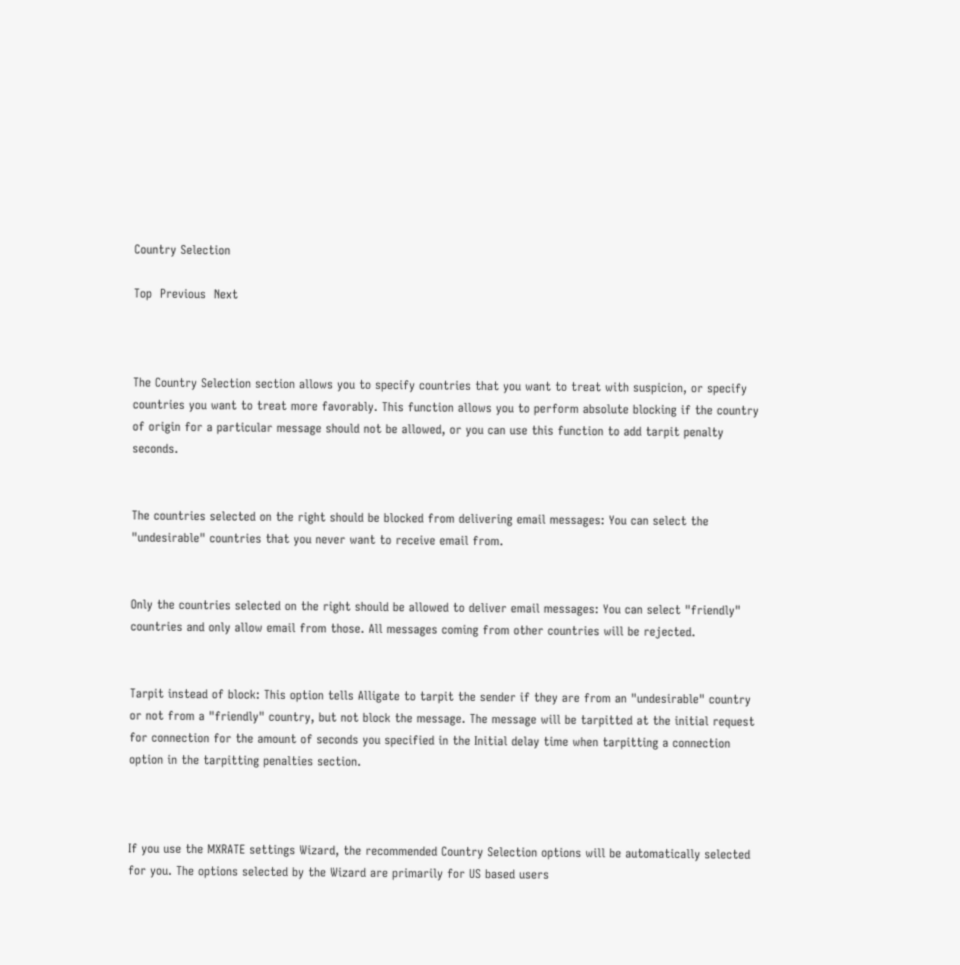Country Selection

Top  Previous  Next



The Country Selection section allows you to specify countries that you want to treat with suspicion, or specify countries you want to treat more favorably. This function allows you to perform absolute blocking if the country of origin for a particular message should not be allowed, or you can use this function to add tarpit penalty seconds.


The countries selected on the right should be blocked from delivering email messages: You can select the "undesirable" countries that you never want to receive email from.


Only the countries selected on the right should be allowed to deliver email messages: You can select "friendly" countries and only allow email from those. All messages coming from other countries will be rejected.


Tarpit instead of block: This option tells Alligate to tarpit the sender if they are from an "undesirable" country or not from a "friendly" country, but not block the message. The message will be tarpitted at the initial request for connection for the amount of seconds you specified in the Initial delay time when tarpitting a connection option in the tarpitting penalties section.



If you use the MXRATE settings Wizard, the recommended Country Selection options will be automatically selected for you. The options selected by the Wizard are primarily for US based users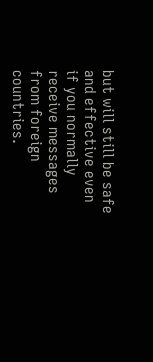but will still be safe and effective even if you normally receive messages from foreign countries.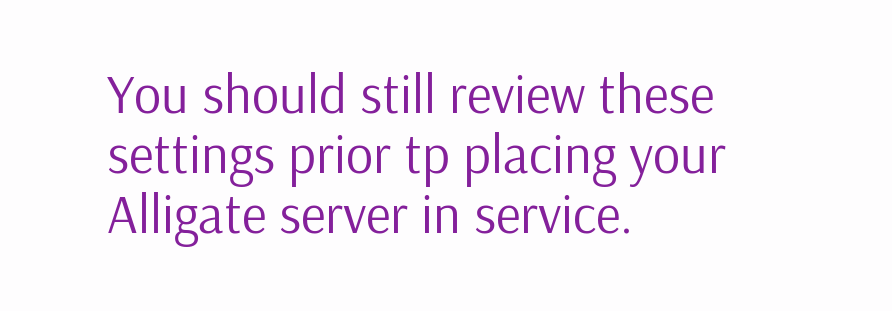You should still review these settings prior tp placing your Alligate server in service.